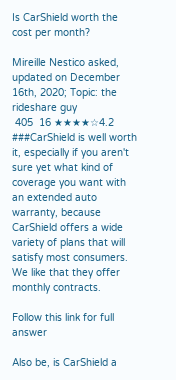Is CarShield worth the cost per month?

Mireille Nestico asked, updated on December 16th, 2020; Topic: the rideshare guy
 405  16 ★★★★☆4.2
###CarShield is well worth it, especially if you aren't sure yet what kind of coverage you want with an extended auto warranty, because CarShield offers a wide variety of plans that will satisfy most consumers. We like that they offer monthly contracts.

Follow this link for full answer

Also be, is CarShield a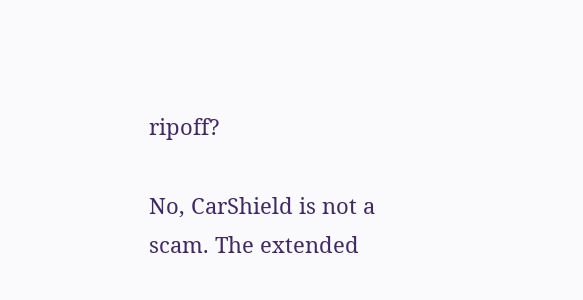ripoff?

No, CarShield is not a scam. The extended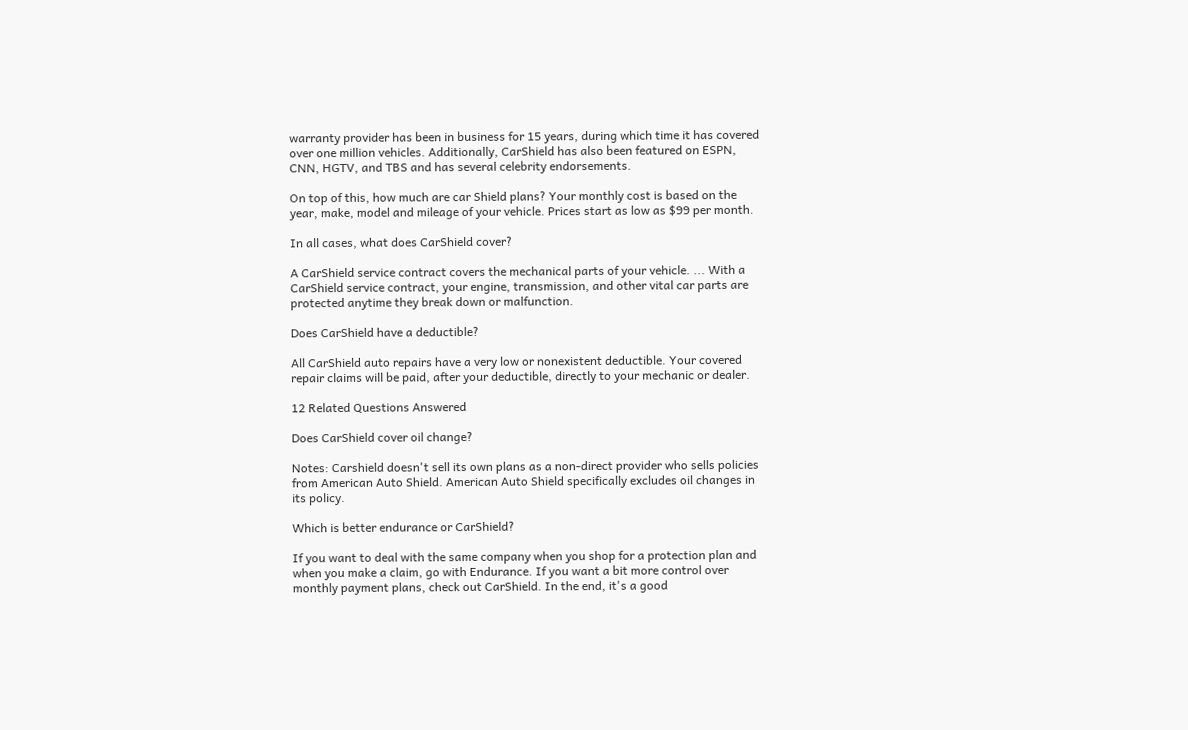warranty provider has been in business for 15 years, during which time it has covered over one million vehicles. Additionally, CarShield has also been featured on ESPN, CNN, HGTV, and TBS and has several celebrity endorsements.

On top of this, how much are car Shield plans? Your monthly cost is based on the year, make, model and mileage of your vehicle. Prices start as low as $99 per month.

In all cases, what does CarShield cover?

A CarShield service contract covers the mechanical parts of your vehicle. ... With a CarShield service contract, your engine, transmission, and other vital car parts are protected anytime they break down or malfunction.

Does CarShield have a deductible?

All CarShield auto repairs have a very low or nonexistent deductible. Your covered repair claims will be paid, after your deductible, directly to your mechanic or dealer.

12 Related Questions Answered

Does CarShield cover oil change?

Notes: Carshield doesn't sell its own plans as a non-direct provider who sells policies from American Auto Shield. American Auto Shield specifically excludes oil changes in its policy.

Which is better endurance or CarShield?

If you want to deal with the same company when you shop for a protection plan and when you make a claim, go with Endurance. If you want a bit more control over monthly payment plans, check out CarShield. In the end, it's a good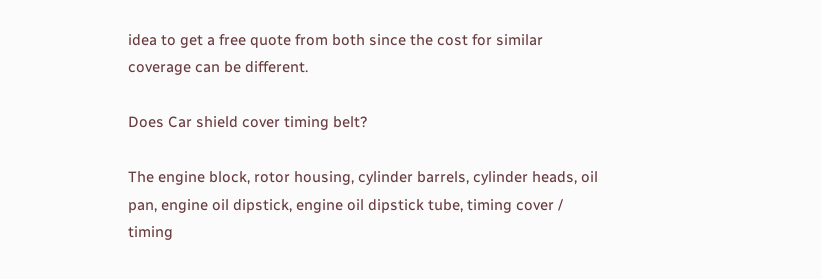idea to get a free quote from both since the cost for similar coverage can be different.

Does Car shield cover timing belt?

The engine block, rotor housing, cylinder barrels, cylinder heads, oil pan, engine oil dipstick, engine oil dipstick tube, timing cover / timing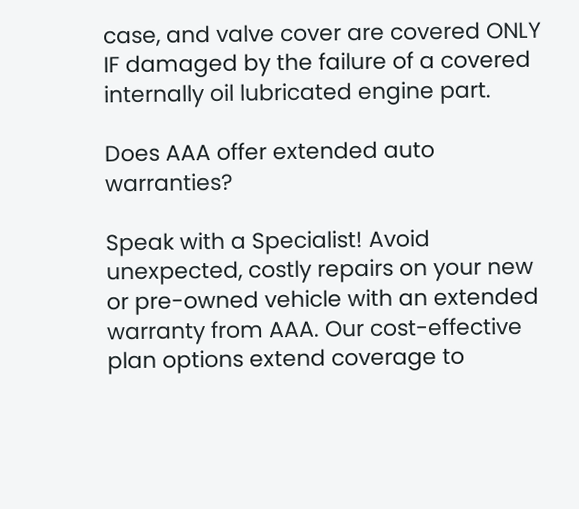case, and valve cover are covered ONLY IF damaged by the failure of a covered internally oil lubricated engine part.

Does AAA offer extended auto warranties?

Speak with a Specialist! Avoid unexpected, costly repairs on your new or pre-owned vehicle with an extended warranty from AAA. Our cost-effective plan options extend coverage to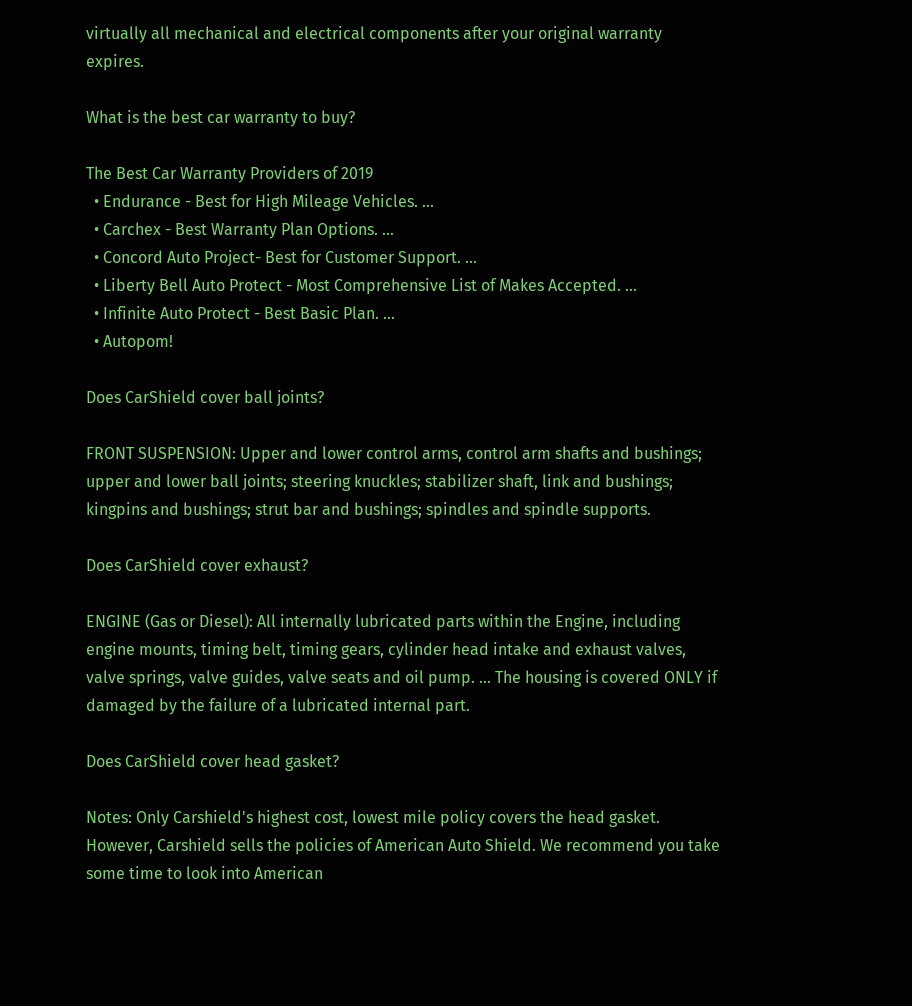virtually all mechanical and electrical components after your original warranty expires.

What is the best car warranty to buy?

The Best Car Warranty Providers of 2019
  • Endurance - Best for High Mileage Vehicles. ...
  • Carchex - Best Warranty Plan Options. ...
  • Concord Auto Project- Best for Customer Support. ...
  • Liberty Bell Auto Protect - Most Comprehensive List of Makes Accepted. ...
  • Infinite Auto Protect - Best Basic Plan. ...
  • Autopom!

Does CarShield cover ball joints?

FRONT SUSPENSION: Upper and lower control arms, control arm shafts and bushings; upper and lower ball joints; steering knuckles; stabilizer shaft, link and bushings; kingpins and bushings; strut bar and bushings; spindles and spindle supports.

Does CarShield cover exhaust?

ENGINE (Gas or Diesel): All internally lubricated parts within the Engine, including engine mounts, timing belt, timing gears, cylinder head intake and exhaust valves, valve springs, valve guides, valve seats and oil pump. ... The housing is covered ONLY if damaged by the failure of a lubricated internal part.

Does CarShield cover head gasket?

Notes: Only Carshield's highest cost, lowest mile policy covers the head gasket. However, Carshield sells the policies of American Auto Shield. We recommend you take some time to look into American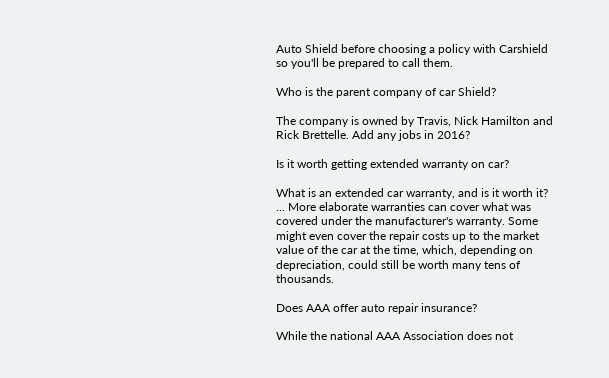Auto Shield before choosing a policy with Carshield so you'll be prepared to call them.

Who is the parent company of car Shield?

The company is owned by Travis, Nick Hamilton and Rick Brettelle. Add any jobs in 2016?

Is it worth getting extended warranty on car?

What is an extended car warranty, and is it worth it? ... More elaborate warranties can cover what was covered under the manufacturer's warranty. Some might even cover the repair costs up to the market value of the car at the time, which, depending on depreciation, could still be worth many tens of thousands.

Does AAA offer auto repair insurance?

While the national AAA Association does not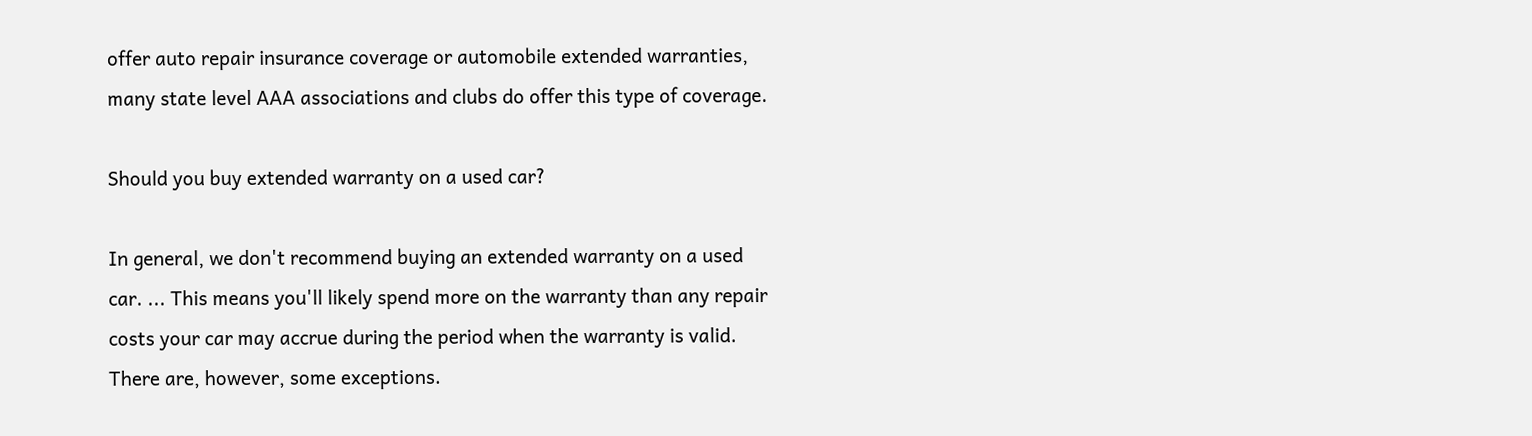offer auto repair insurance coverage or automobile extended warranties, many state level AAA associations and clubs do offer this type of coverage.

Should you buy extended warranty on a used car?

In general, we don't recommend buying an extended warranty on a used car. ... This means you'll likely spend more on the warranty than any repair costs your car may accrue during the period when the warranty is valid. There are, however, some exceptions.